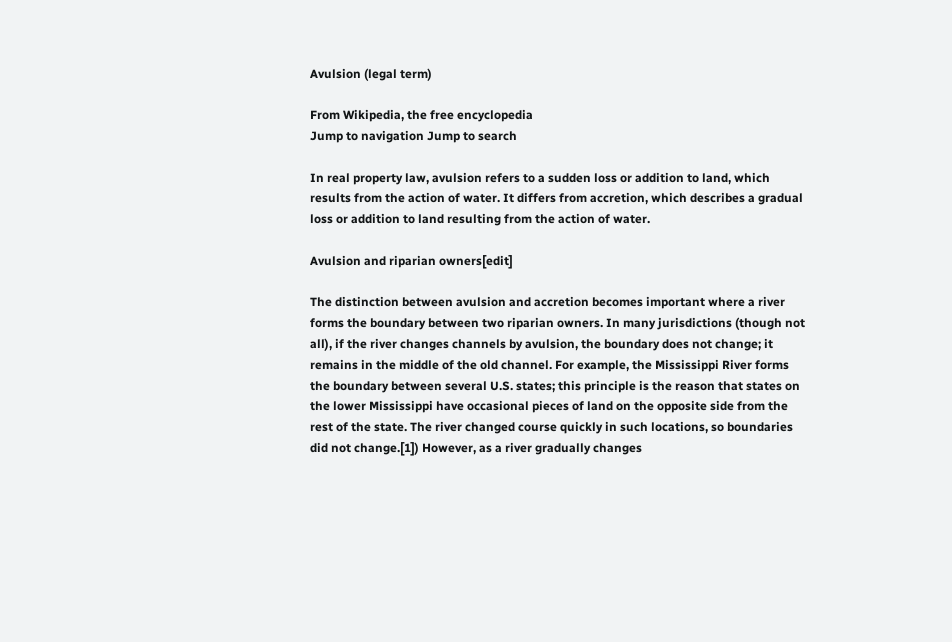Avulsion (legal term)

From Wikipedia, the free encyclopedia
Jump to navigation Jump to search

In real property law, avulsion refers to a sudden loss or addition to land, which results from the action of water. It differs from accretion, which describes a gradual loss or addition to land resulting from the action of water.

Avulsion and riparian owners[edit]

The distinction between avulsion and accretion becomes important where a river forms the boundary between two riparian owners. In many jurisdictions (though not all), if the river changes channels by avulsion, the boundary does not change; it remains in the middle of the old channel. For example, the Mississippi River forms the boundary between several U.S. states; this principle is the reason that states on the lower Mississippi have occasional pieces of land on the opposite side from the rest of the state. The river changed course quickly in such locations, so boundaries did not change.[1]) However, as a river gradually changes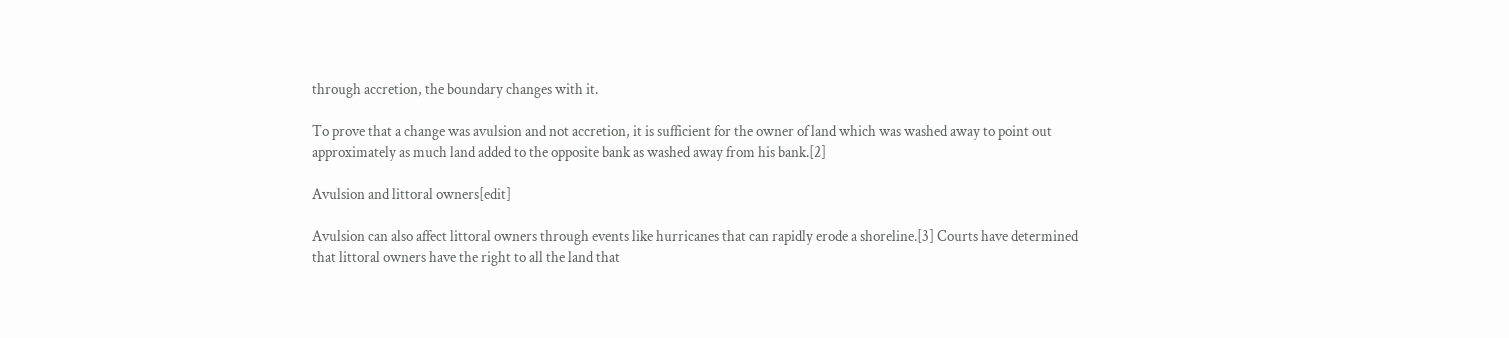through accretion, the boundary changes with it.

To prove that a change was avulsion and not accretion, it is sufficient for the owner of land which was washed away to point out approximately as much land added to the opposite bank as washed away from his bank.[2]

Avulsion and littoral owners[edit]

Avulsion can also affect littoral owners through events like hurricanes that can rapidly erode a shoreline.[3] Courts have determined that littoral owners have the right to all the land that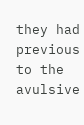they had previous to the avulsive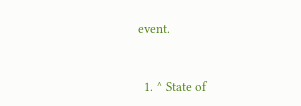event.


  1. ^ State of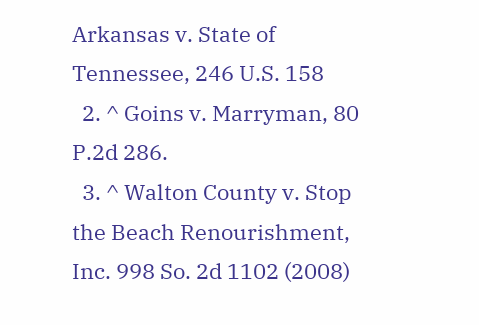Arkansas v. State of Tennessee, 246 U.S. 158
  2. ^ Goins v. Marryman, 80 P.2d 286.
  3. ^ Walton County v. Stop the Beach Renourishment, Inc. 998 So. 2d 1102 (2008)